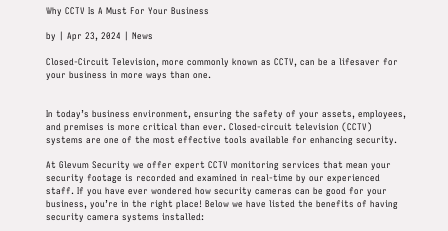Why CCTV Is A Must For Your Business

by | Apr 23, 2024 | News

Closed-Circuit Television, more commonly known as CCTV, can be a lifesaver for your business in more ways than one.


In today’s business environment, ensuring the safety of your assets, employees, and premises is more critical than ever. Closed-circuit television (CCTV) systems are one of the most effective tools available for enhancing security.

At Glevum Security we offer expert CCTV monitoring services that mean your security footage is recorded and examined in real-time by our experienced staff. If you have ever wondered how security cameras can be good for your business, you’re in the right place! Below we have listed the benefits of having security camera systems installed: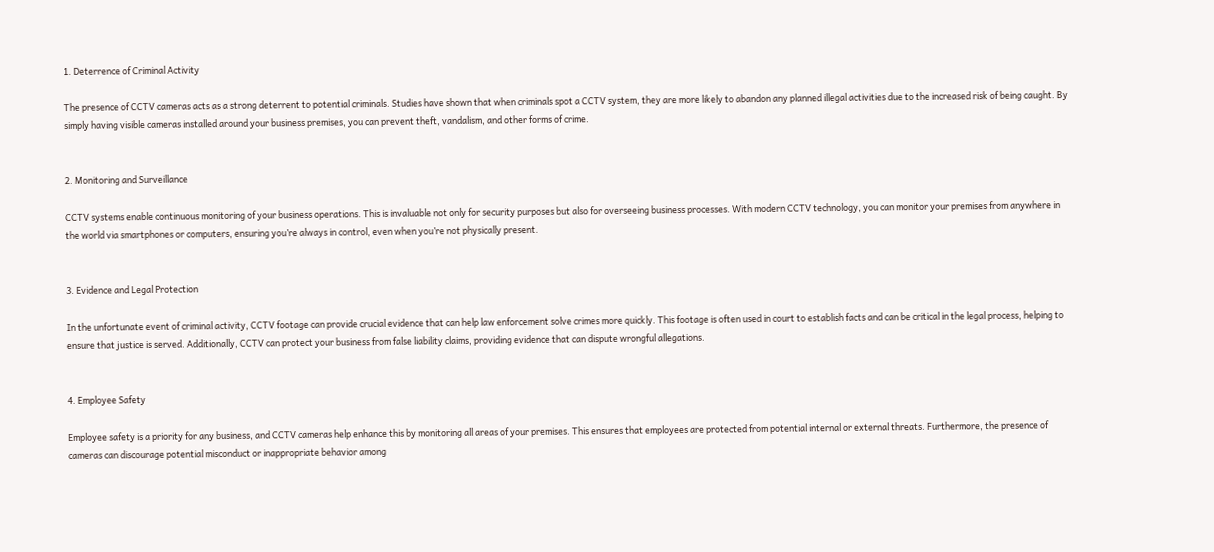1. Deterrence of Criminal Activity

The presence of CCTV cameras acts as a strong deterrent to potential criminals. Studies have shown that when criminals spot a CCTV system, they are more likely to abandon any planned illegal activities due to the increased risk of being caught. By simply having visible cameras installed around your business premises, you can prevent theft, vandalism, and other forms of crime.


2. Monitoring and Surveillance

CCTV systems enable continuous monitoring of your business operations. This is invaluable not only for security purposes but also for overseeing business processes. With modern CCTV technology, you can monitor your premises from anywhere in the world via smartphones or computers, ensuring you’re always in control, even when you’re not physically present.


3. Evidence and Legal Protection

In the unfortunate event of criminal activity, CCTV footage can provide crucial evidence that can help law enforcement solve crimes more quickly. This footage is often used in court to establish facts and can be critical in the legal process, helping to ensure that justice is served. Additionally, CCTV can protect your business from false liability claims, providing evidence that can dispute wrongful allegations.


4. Employee Safety

Employee safety is a priority for any business, and CCTV cameras help enhance this by monitoring all areas of your premises. This ensures that employees are protected from potential internal or external threats. Furthermore, the presence of cameras can discourage potential misconduct or inappropriate behavior among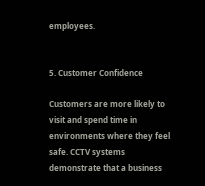employees.


5. Customer Confidence

Customers are more likely to visit and spend time in environments where they feel safe. CCTV systems demonstrate that a business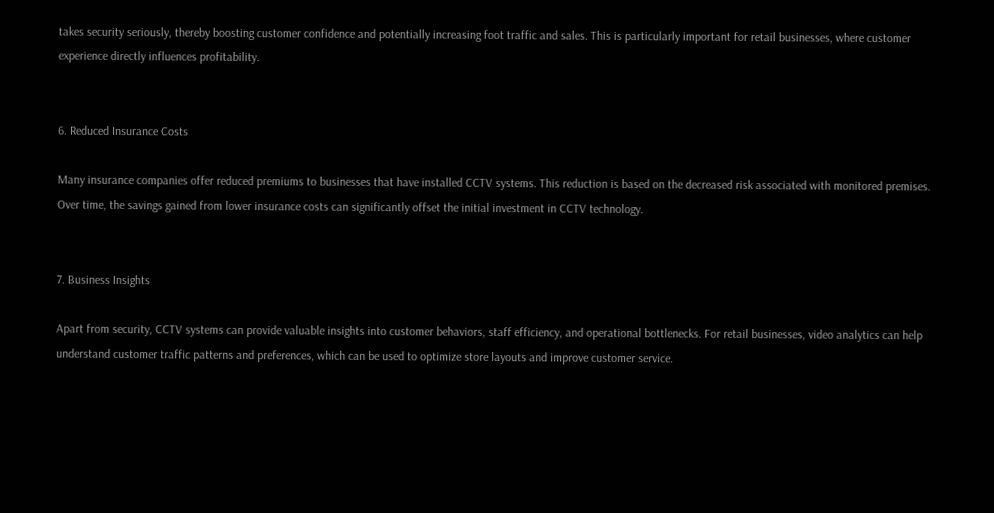takes security seriously, thereby boosting customer confidence and potentially increasing foot traffic and sales. This is particularly important for retail businesses, where customer experience directly influences profitability.


6. Reduced Insurance Costs

Many insurance companies offer reduced premiums to businesses that have installed CCTV systems. This reduction is based on the decreased risk associated with monitored premises. Over time, the savings gained from lower insurance costs can significantly offset the initial investment in CCTV technology.


7. Business Insights

Apart from security, CCTV systems can provide valuable insights into customer behaviors, staff efficiency, and operational bottlenecks. For retail businesses, video analytics can help understand customer traffic patterns and preferences, which can be used to optimize store layouts and improve customer service.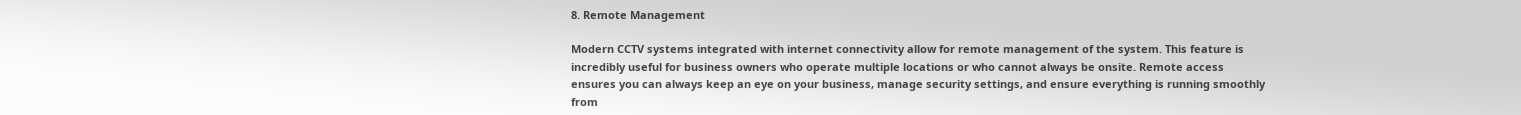8. Remote Management

Modern CCTV systems integrated with internet connectivity allow for remote management of the system. This feature is incredibly useful for business owners who operate multiple locations or who cannot always be onsite. Remote access ensures you can always keep an eye on your business, manage security settings, and ensure everything is running smoothly from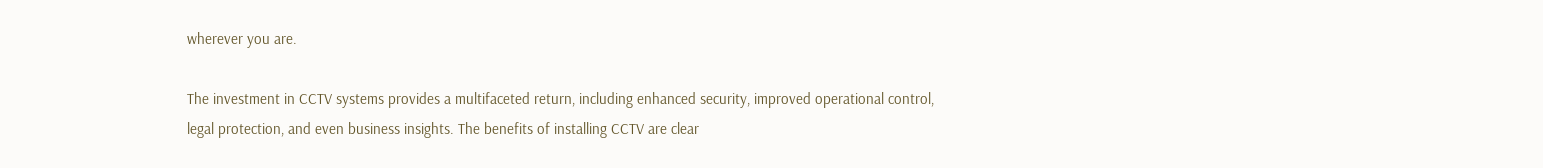wherever you are.

The investment in CCTV systems provides a multifaceted return, including enhanced security, improved operational control, legal protection, and even business insights. The benefits of installing CCTV are clear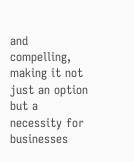and compelling, making it not just an option but a necessity for businesses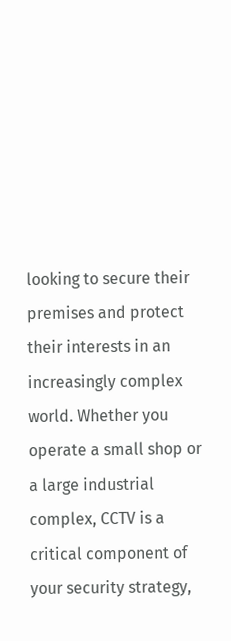looking to secure their premises and protect their interests in an increasingly complex world. Whether you operate a small shop or a large industrial complex, CCTV is a critical component of your security strategy,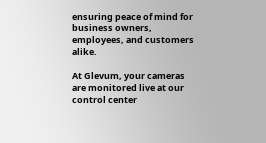ensuring peace of mind for business owners, employees, and customers alike.

At Glevum, your cameras are monitored live at our control center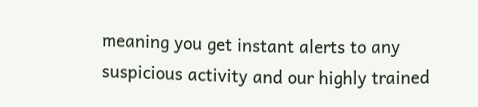meaning you get instant alerts to any suspicious activity and our highly trained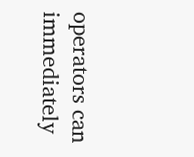operators can immediately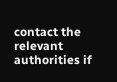contact the relevant authorities if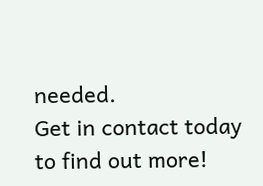needed.
Get in contact today to find out more!